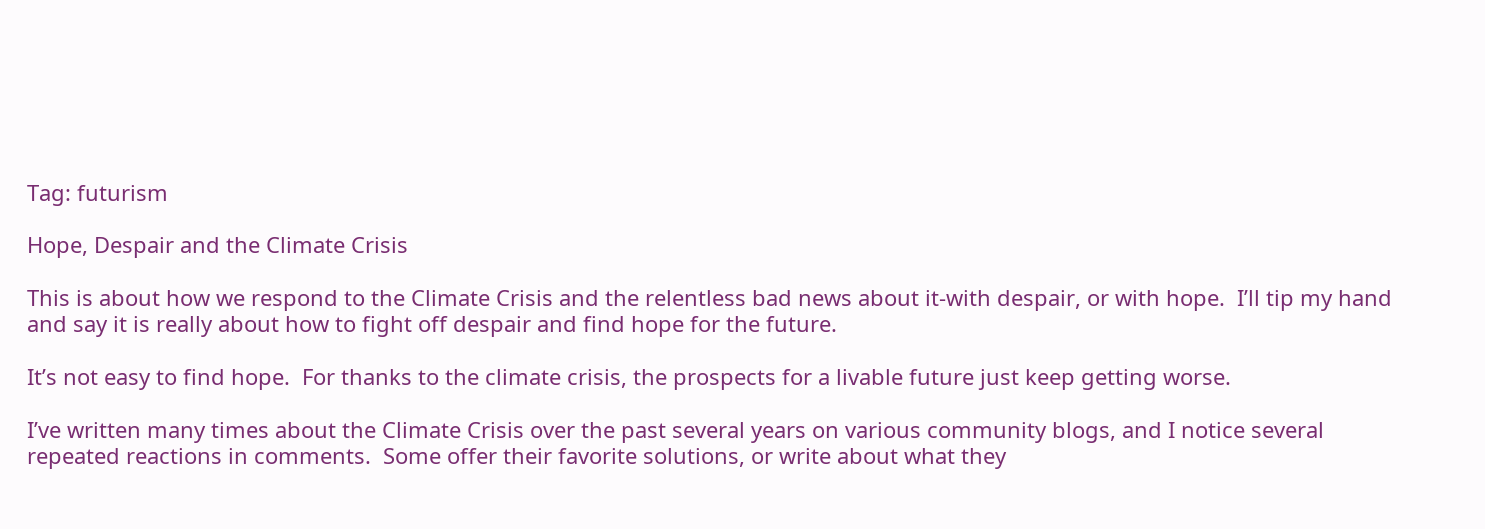Tag: futurism

Hope, Despair and the Climate Crisis

This is about how we respond to the Climate Crisis and the relentless bad news about it-with despair, or with hope.  I’ll tip my hand and say it is really about how to fight off despair and find hope for the future.

It’s not easy to find hope.  For thanks to the climate crisis, the prospects for a livable future just keep getting worse.

I’ve written many times about the Climate Crisis over the past several years on various community blogs, and I notice several repeated reactions in comments.  Some offer their favorite solutions, or write about what they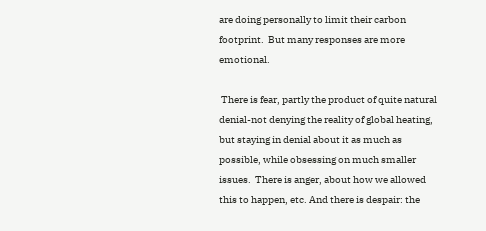are doing personally to limit their carbon footprint.  But many responses are more emotional.

 There is fear, partly the product of quite natural denial-not denying the reality of global heating, but staying in denial about it as much as possible, while obsessing on much smaller issues.  There is anger, about how we allowed this to happen, etc. And there is despair: the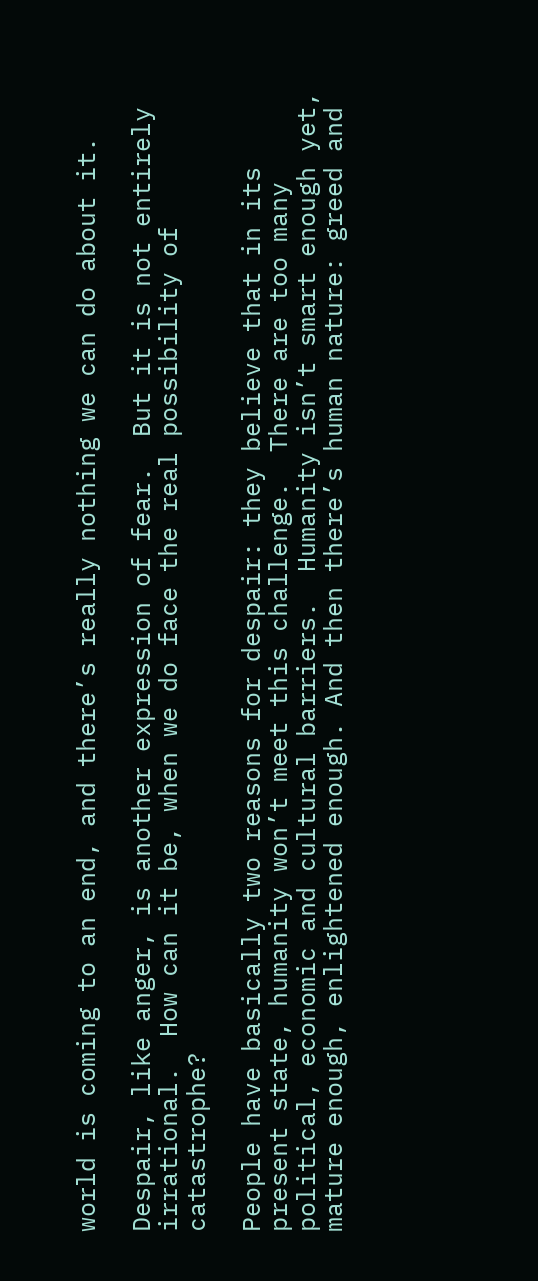world is coming to an end, and there’s really nothing we can do about it.

Despair, like anger, is another expression of fear.  But it is not entirely irrational.  How can it be, when we do face the real possibility of catastrophe?

People have basically two reasons for despair: they believe that in its present state, humanity won’t meet this challenge.  There are too many political, economic and cultural barriers.  Humanity isn’t smart enough yet, mature enough, enlightened enough. And then there’s human nature: greed and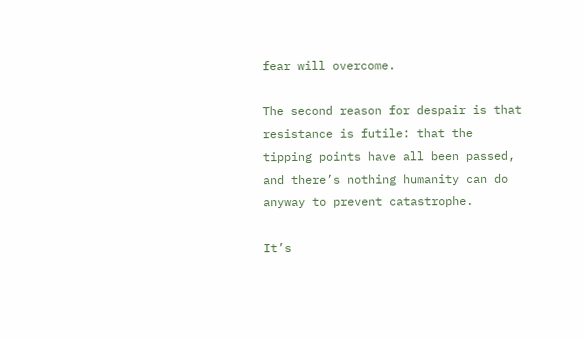fear will overcome.

The second reason for despair is that resistance is futile: that the tipping points have all been passed, and there’s nothing humanity can do anyway to prevent catastrophe.

It’s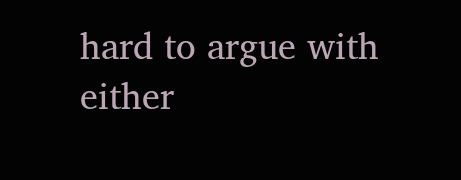hard to argue with either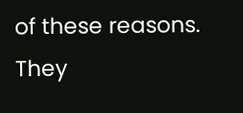of these reasons.  They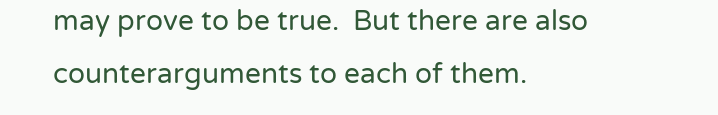may prove to be true.  But there are also counterarguments to each of them.